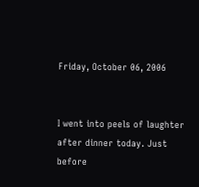Friday, October 06, 2006


I went into peels of laughter after dinner today. Just before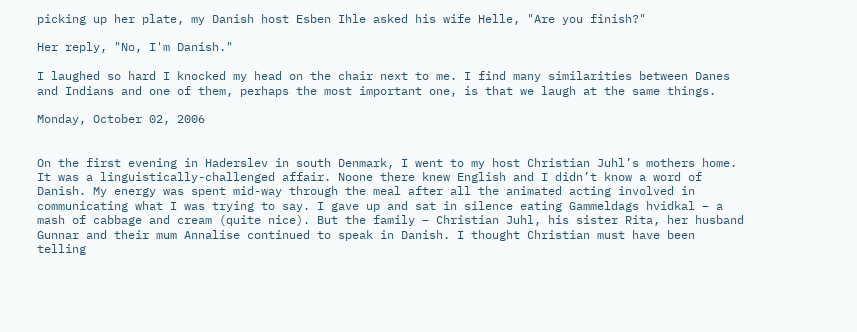picking up her plate, my Danish host Esben Ihle asked his wife Helle, "Are you finish?"

Her reply, "No, I'm Danish."

I laughed so hard I knocked my head on the chair next to me. I find many similarities between Danes and Indians and one of them, perhaps the most important one, is that we laugh at the same things.

Monday, October 02, 2006


On the first evening in Haderslev in south Denmark, I went to my host Christian Juhl’s mothers home. It was a linguistically-challenged affair. Noone there knew English and I didn’t know a word of Danish. My energy was spent mid-way through the meal after all the animated acting involved in communicating what I was trying to say. I gave up and sat in silence eating Gammeldags hvidkal – a mash of cabbage and cream (quite nice). But the family – Christian Juhl, his sister Rita, her husband Gunnar and their mum Annalise continued to speak in Danish. I thought Christian must have been telling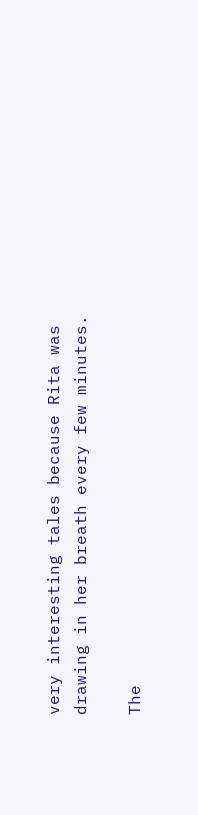very interesting tales because Rita was drawing in her breath every few minutes.

The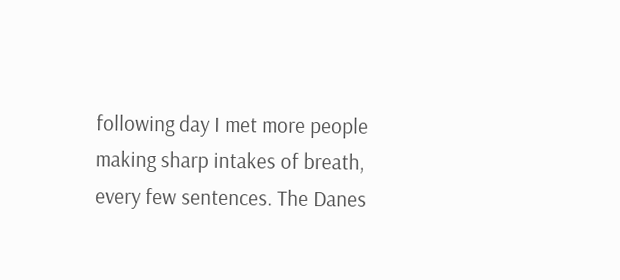following day I met more people making sharp intakes of breath, every few sentences. The Danes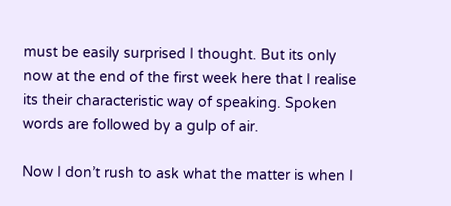must be easily surprised I thought. But its only now at the end of the first week here that I realise its their characteristic way of speaking. Spoken words are followed by a gulp of air.

Now I don’t rush to ask what the matter is when I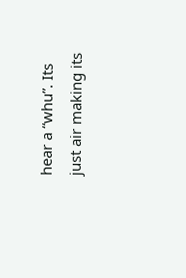hear a “whu”. Its just air making its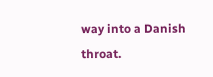way into a Danish throat.